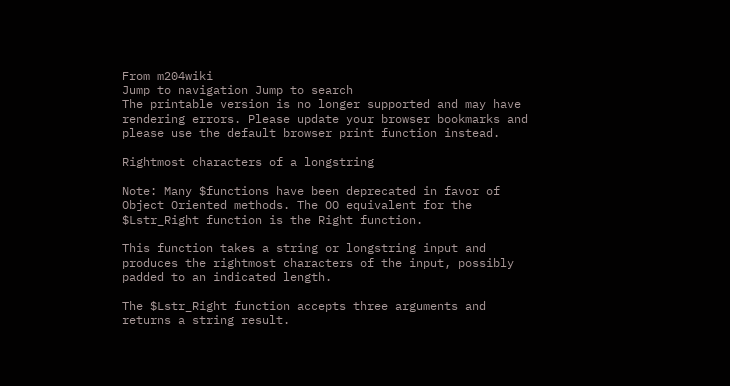From m204wiki
Jump to navigation Jump to search
The printable version is no longer supported and may have rendering errors. Please update your browser bookmarks and please use the default browser print function instead.

Rightmost characters of a longstring

Note: Many $functions have been deprecated in favor of Object Oriented methods. The OO equivalent for the $Lstr_Right function is the Right function.

This function takes a string or longstring input and produces the rightmost characters of the input, possibly padded to an indicated length.

The $Lstr_Right function accepts three arguments and returns a string result.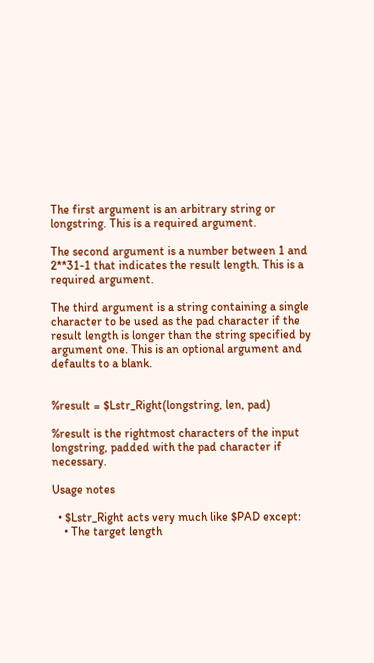The first argument is an arbitrary string or longstring. This is a required argument.

The second argument is a number between 1 and 2**31-1 that indicates the result length. This is a required argument.

The third argument is a string containing a single character to be used as the pad character if the result length is longer than the string specified by argument one. This is an optional argument and defaults to a blank.


%result = $Lstr_Right(longstring, len, pad)

%result is the rightmost characters of the input longstring, padded with the pad character if necessary.

Usage notes

  • $Lstr_Right acts very much like $PAD except:
    • The target length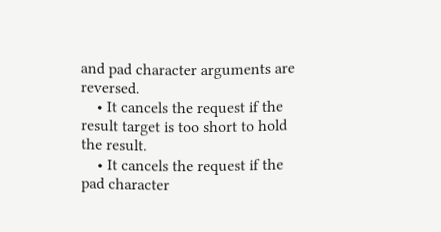and pad character arguments are reversed.
    • It cancels the request if the result target is too short to hold the result.
    • It cancels the request if the pad character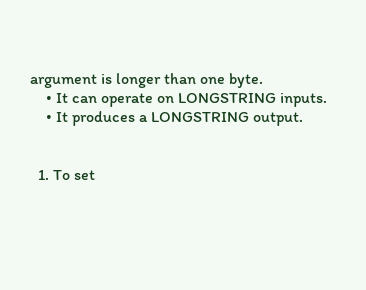argument is longer than one byte.
    • It can operate on LONGSTRING inputs.
    • It produces a LONGSTRING output.


  1. To set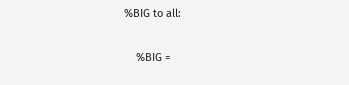%BIG to all:

    %BIG =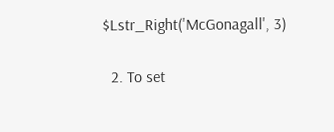$Lstr_Right('McGonagall', 3)

  2. To set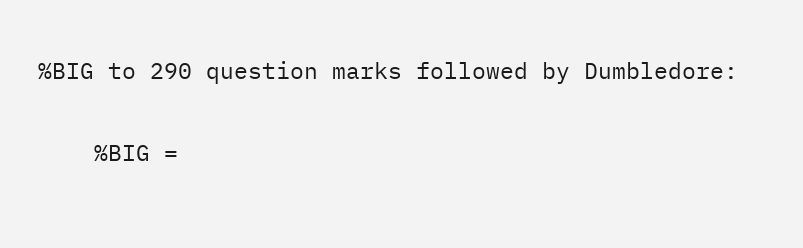%BIG to 290 question marks followed by Dumbledore:

    %BIG =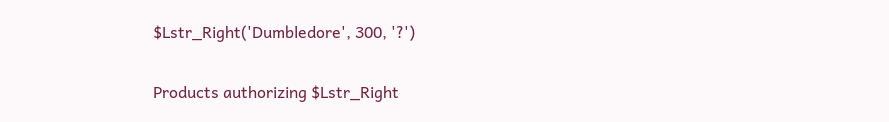$Lstr_Right('Dumbledore', 300, '?')

Products authorizing $Lstr_Right